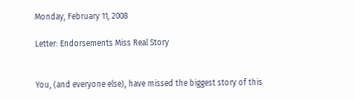Monday, February 11, 2008

Letter: Endorsements Miss Real Story


You, (and everyone else), have missed the biggest story of this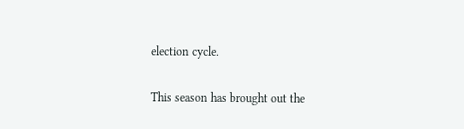election cycle.

This season has brought out the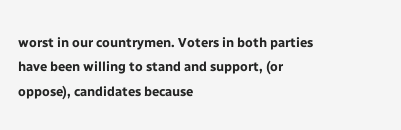worst in our countrymen. Voters in both parties have been willing to stand and support, (or oppose), candidates because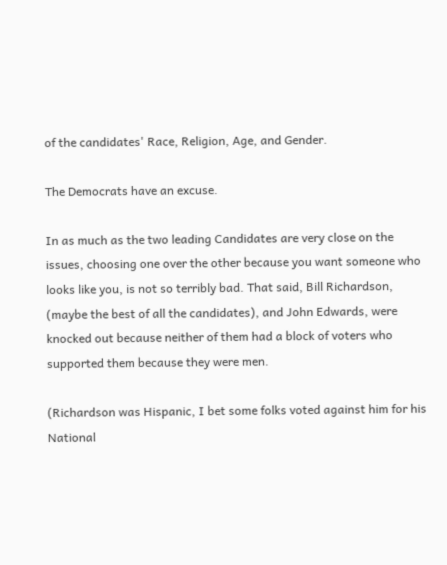of the candidates' Race, Religion, Age, and Gender.

The Democrats have an excuse.

In as much as the two leading Candidates are very close on the issues, choosing one over the other because you want someone who looks like you, is not so terribly bad. That said, Bill Richardson, (maybe the best of all the candidates), and John Edwards, were knocked out because neither of them had a block of voters who supported them because they were men.

(Richardson was Hispanic, I bet some folks voted against him for his National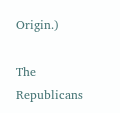Origin.)

The Republicans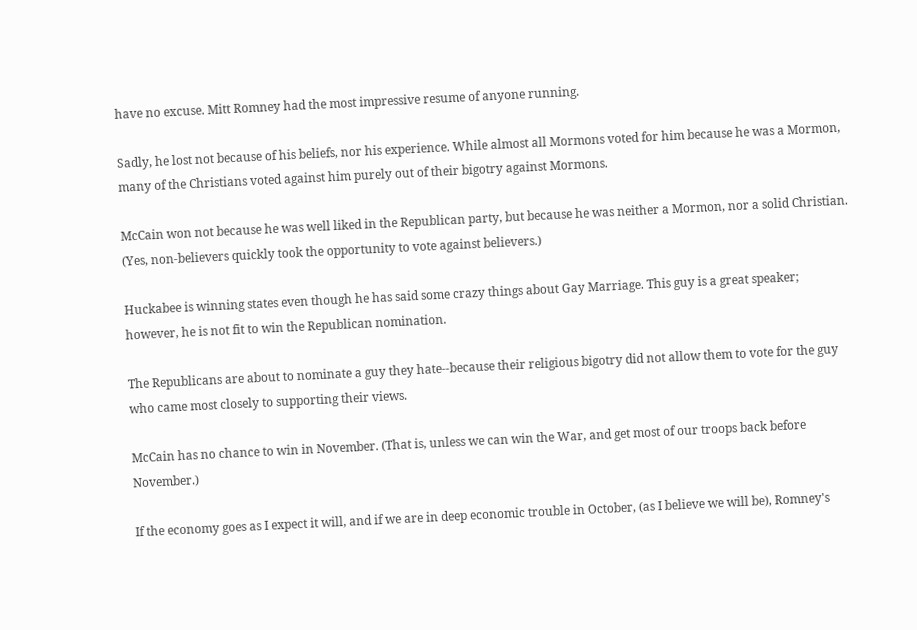have no excuse. Mitt Romney had the most impressive resume of anyone running.

Sadly, he lost not because of his beliefs, nor his experience. While almost all Mormons voted for him because he was a Mormon, many of the Christians voted against him purely out of their bigotry against Mormons.

McCain won not because he was well liked in the Republican party, but because he was neither a Mormon, nor a solid Christian. (Yes, non-believers quickly took the opportunity to vote against believers.)

Huckabee is winning states even though he has said some crazy things about Gay Marriage. This guy is a great speaker; however, he is not fit to win the Republican nomination.

The Republicans are about to nominate a guy they hate--because their religious bigotry did not allow them to vote for the guy who came most closely to supporting their views.

McCain has no chance to win in November. (That is, unless we can win the War, and get most of our troops back before November.)

If the economy goes as I expect it will, and if we are in deep economic trouble in October, (as I believe we will be), Romney's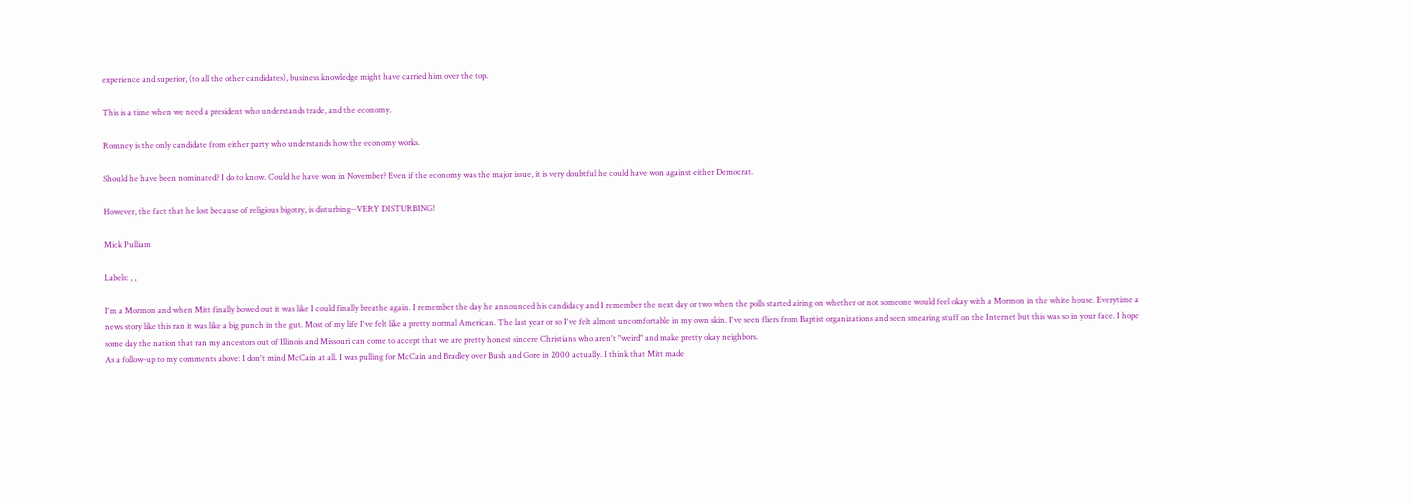experience and superior, (to all the other candidates), business knowledge might have carried him over the top.

This is a time when we need a president who understands trade, and the economy.

Romney is the only candidate from either party who understands how the economy works.

Should he have been nominated? I do to know. Could he have won in November? Even if the economy was the major issue, it is very doubtful he could have won against either Democrat.

However, the fact that he lost because of religious bigotry, is disturbing--VERY DISTURBING!

Mick Pulliam

Labels: , ,

I'm a Mormon and when Mitt finally bowed out it was like I could finally breathe again. I remember the day he announced his candidacy and I remember the next day or two when the polls started airing on whether or not someone would feel okay with a Mormon in the white house. Everytime a news story like this ran it was like a big punch in the gut. Most of my life I've felt like a pretty normal American. The last year or so I've felt almost uncomfortable in my own skin. I've seen fliers from Baptist organizations and seen smearing stuff on the Internet but this was so in your face. I hope some day the nation that ran my ancestors out of Illinois and Missouri can come to accept that we are pretty honest sincere Christians who aren't "weird" and make pretty okay neighbors.
As a follow-up to my comments above: I don't mind McCain at all. I was pulling for McCain and Bradley over Bush and Gore in 2000 actually. I think that Mitt made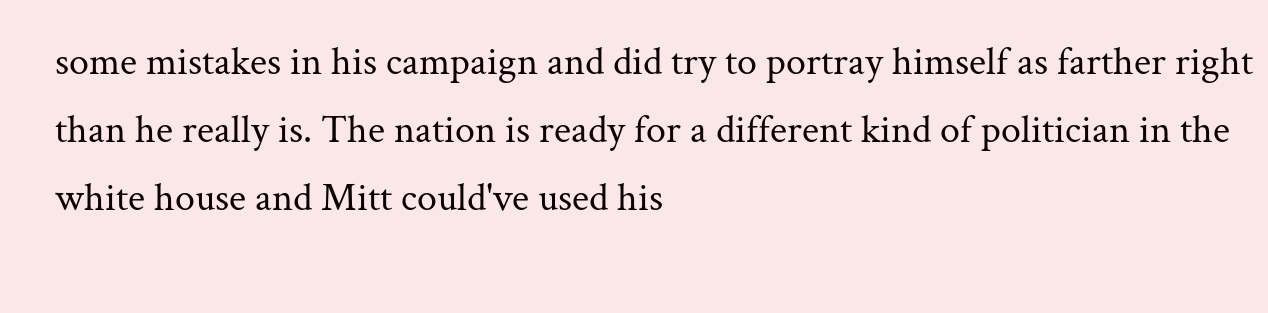some mistakes in his campaign and did try to portray himself as farther right than he really is. The nation is ready for a different kind of politician in the white house and Mitt could've used his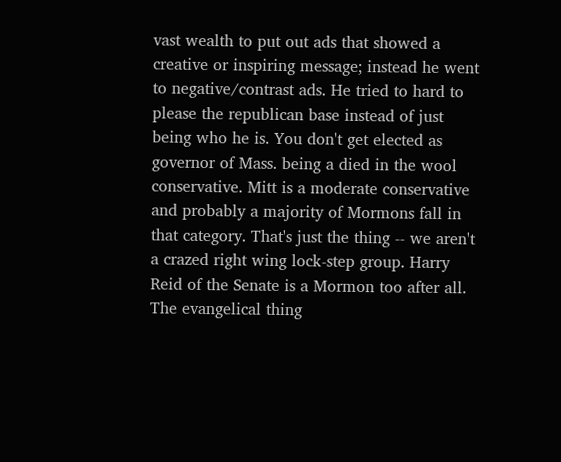vast wealth to put out ads that showed a creative or inspiring message; instead he went to negative/contrast ads. He tried to hard to please the republican base instead of just being who he is. You don't get elected as governor of Mass. being a died in the wool conservative. Mitt is a moderate conservative and probably a majority of Mormons fall in that category. That's just the thing -- we aren't a crazed right wing lock-step group. Harry Reid of the Senate is a Mormon too after all. The evangelical thing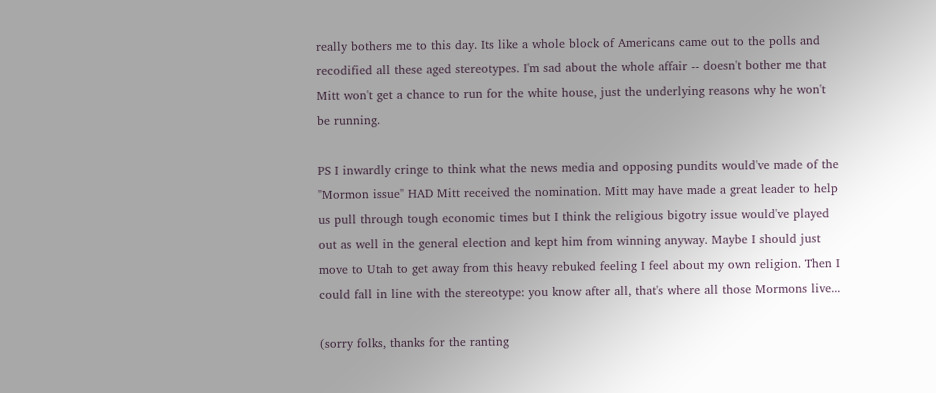really bothers me to this day. Its like a whole block of Americans came out to the polls and recodified all these aged stereotypes. I'm sad about the whole affair -- doesn't bother me that Mitt won't get a chance to run for the white house, just the underlying reasons why he won't be running.

PS I inwardly cringe to think what the news media and opposing pundits would've made of the "Mormon issue" HAD Mitt received the nomination. Mitt may have made a great leader to help us pull through tough economic times but I think the religious bigotry issue would've played out as well in the general election and kept him from winning anyway. Maybe I should just move to Utah to get away from this heavy rebuked feeling I feel about my own religion. Then I could fall in line with the stereotype: you know after all, that's where all those Mormons live...

(sorry folks, thanks for the ranting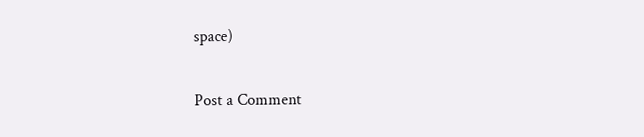space)

Post a Comment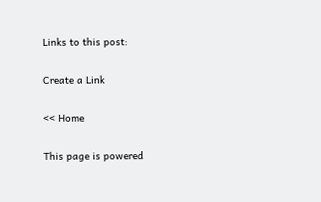Links to this post:

Create a Link

<< Home

This page is powered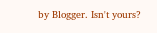by Blogger. Isn't yours?